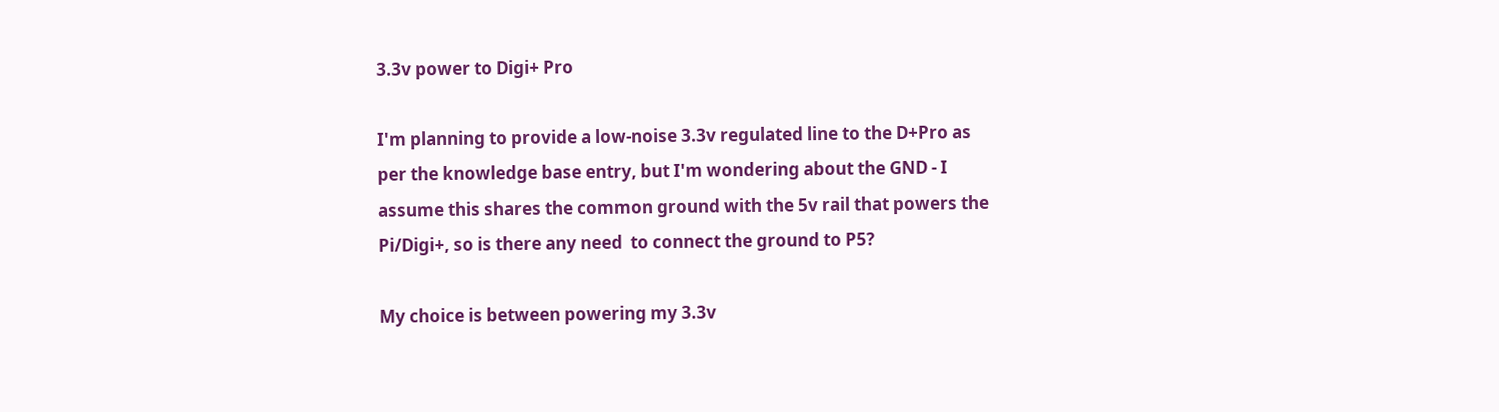3.3v power to Digi+ Pro

I'm planning to provide a low-noise 3.3v regulated line to the D+Pro as per the knowledge base entry, but I'm wondering about the GND - I assume this shares the common ground with the 5v rail that powers the Pi/Digi+, so is there any need  to connect the ground to P5?

My choice is between powering my 3.3v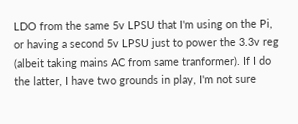LDO from the same 5v LPSU that I'm using on the Pi, or having a second 5v LPSU just to power the 3.3v reg (albeit taking mains AC from same tranformer). If I do the latter, I have two grounds in play, I'm not sure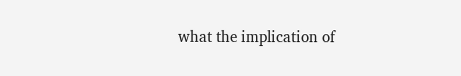what the implication of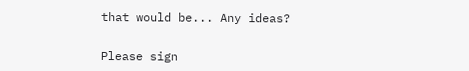that would be... Any ideas?


Please sign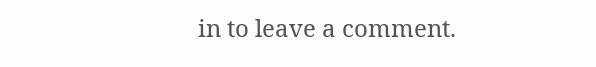in to leave a comment.